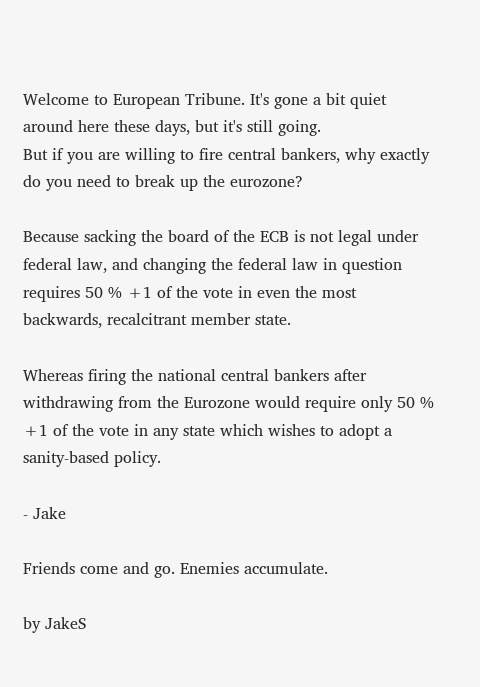Welcome to European Tribune. It's gone a bit quiet around here these days, but it's still going.
But if you are willing to fire central bankers, why exactly do you need to break up the eurozone?

Because sacking the board of the ECB is not legal under federal law, and changing the federal law in question requires 50 % +1 of the vote in even the most backwards, recalcitrant member state.

Whereas firing the national central bankers after withdrawing from the Eurozone would require only 50 % +1 of the vote in any state which wishes to adopt a sanity-based policy.

- Jake

Friends come and go. Enemies accumulate.

by JakeS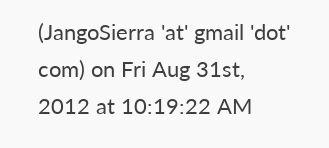(JangoSierra 'at' gmail 'dot' com) on Fri Aug 31st, 2012 at 10:19:22 AM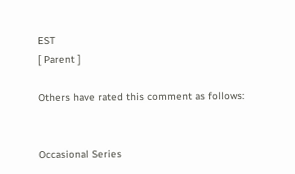EST
[ Parent ]

Others have rated this comment as follows:


Occasional Series